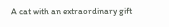A cat with an extraordinary gift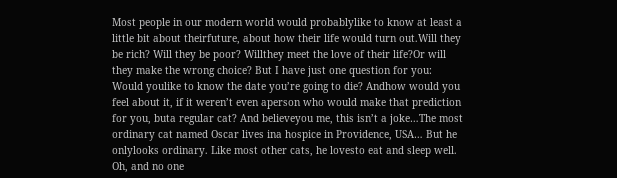Most people in our modern world would probablylike to know at least a little bit about theirfuture, about how their life would turn out.Will they be rich? Will they be poor? Willthey meet the love of their life?Or will they make the wrong choice? But I have just one question for you: Would youlike to know the date you’re going to die? Andhow would you feel about it, if it weren’t even aperson who would make that prediction for you, buta regular cat? And believeyou me, this isn’t a joke…The most ordinary cat named Oscar lives ina hospice in Providence, USA… But he onlylooks ordinary. Like most other cats, he lovesto eat and sleep well. Oh, and no one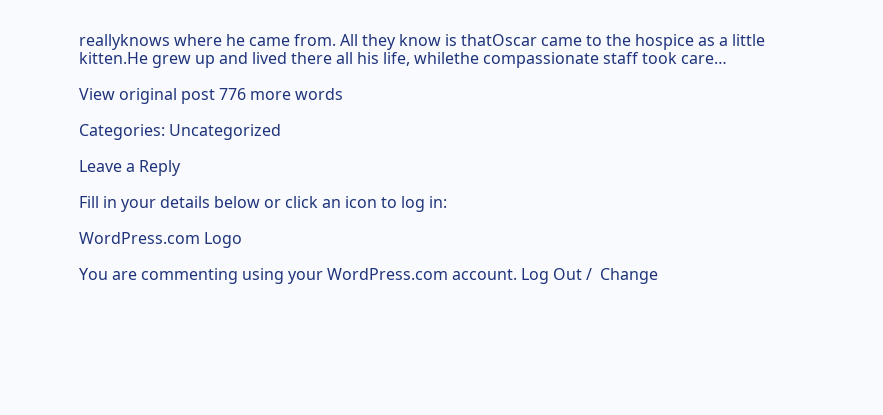reallyknows where he came from. All they know is thatOscar came to the hospice as a little kitten.He grew up and lived there all his life, whilethe compassionate staff took care…

View original post 776 more words

Categories: Uncategorized

Leave a Reply

Fill in your details below or click an icon to log in:

WordPress.com Logo

You are commenting using your WordPress.com account. Log Out /  Change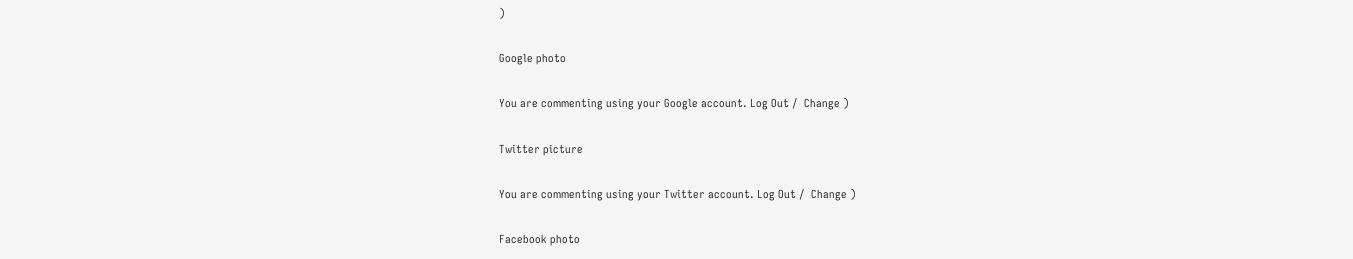)

Google photo

You are commenting using your Google account. Log Out /  Change )

Twitter picture

You are commenting using your Twitter account. Log Out /  Change )

Facebook photo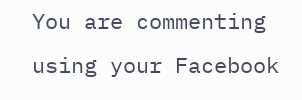You are commenting using your Facebook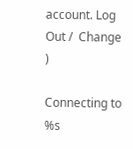account. Log Out /  Change )

Connecting to %s